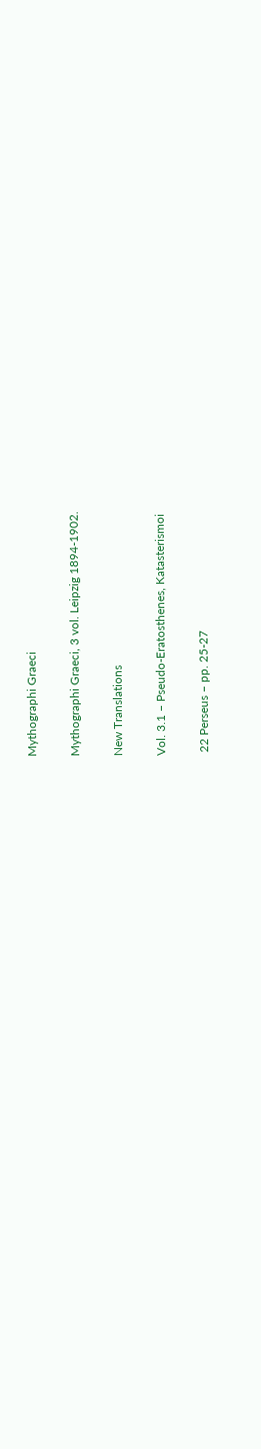Mythographi Graeci

Mythographi Graeci, 3 vol. Leipzig 1894-1902.

New Translations

Vol. 3.1 – Pseudo-Eratosthenes, Katasterismoi

 22 Perseus – pp. 25-27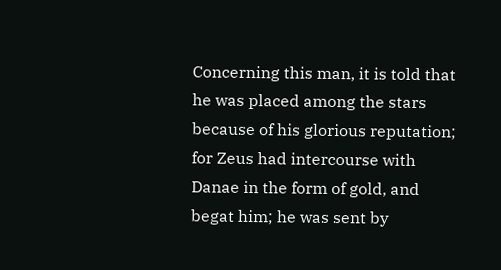Concerning this man, it is told that he was placed among the stars because of his glorious reputation; for Zeus had intercourse with Danae in the form of gold, and begat him; he was sent by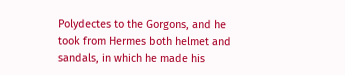Polydectes to the Gorgons, and he took from Hermes both helmet and sandals, in which he made his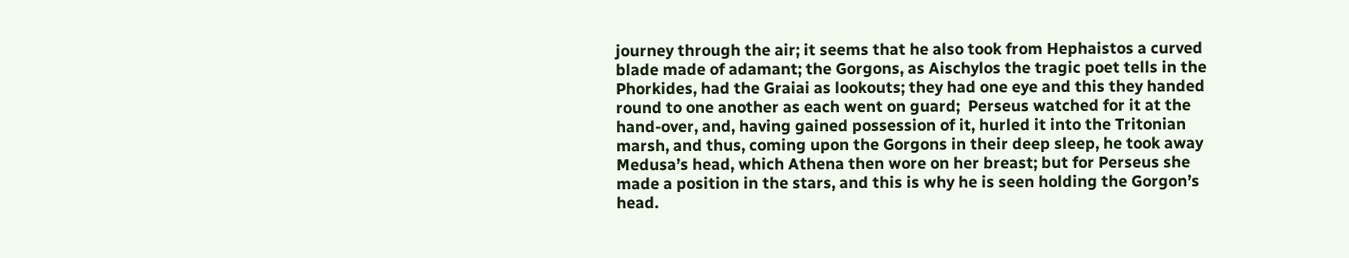journey through the air; it seems that he also took from Hephaistos a curved blade made of adamant; the Gorgons, as Aischylos the tragic poet tells in the Phorkides, had the Graiai as lookouts; they had one eye and this they handed round to one another as each went on guard;  Perseus watched for it at the hand-over, and, having gained possession of it, hurled it into the Tritonian marsh, and thus, coming upon the Gorgons in their deep sleep, he took away Medusa’s head, which Athena then wore on her breast; but for Perseus she made a position in the stars, and this is why he is seen holding the Gorgon’s head.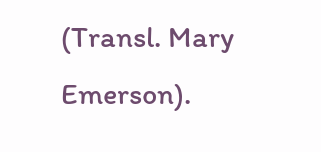(Transl. Mary Emerson).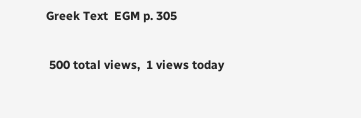Greek Text  EGM p. 305

 500 total views,  1 views today